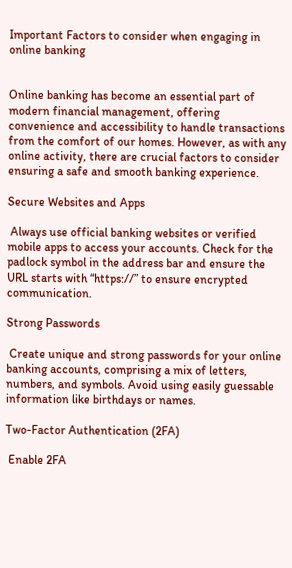Important Factors to consider when engaging in online banking


Online banking has become an essential part of modern financial management, offering convenience and accessibility to handle transactions from the comfort of our homes. However, as with any online activity, there are crucial factors to consider ensuring a safe and smooth banking experience.

Secure Websites and Apps

 Always use official banking websites or verified mobile apps to access your accounts. Check for the padlock symbol in the address bar and ensure the URL starts with “https://” to ensure encrypted communication.

Strong Passwords

 Create unique and strong passwords for your online banking accounts, comprising a mix of letters, numbers, and symbols. Avoid using easily guessable information like birthdays or names.

Two-Factor Authentication (2FA)

 Enable 2FA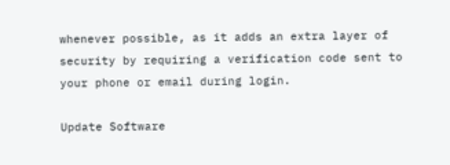whenever possible, as it adds an extra layer of security by requiring a verification code sent to your phone or email during login.

Update Software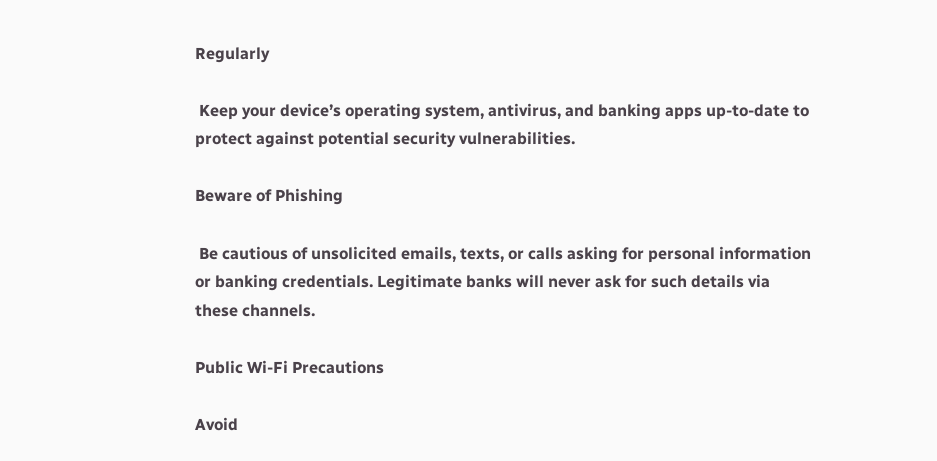Regularly

 Keep your device’s operating system, antivirus, and banking apps up-to-date to protect against potential security vulnerabilities.

Beware of Phishing

 Be cautious of unsolicited emails, texts, or calls asking for personal information or banking credentials. Legitimate banks will never ask for such details via these channels.

Public Wi-Fi Precautions

Avoid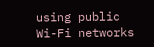using public Wi-Fi networks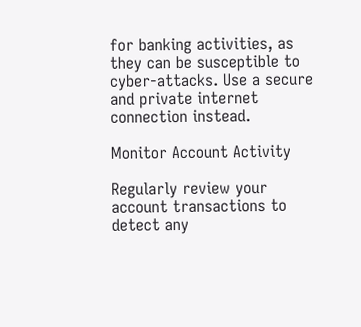for banking activities, as they can be susceptible to cyber-attacks. Use a secure and private internet connection instead.

Monitor Account Activity

Regularly review your account transactions to detect any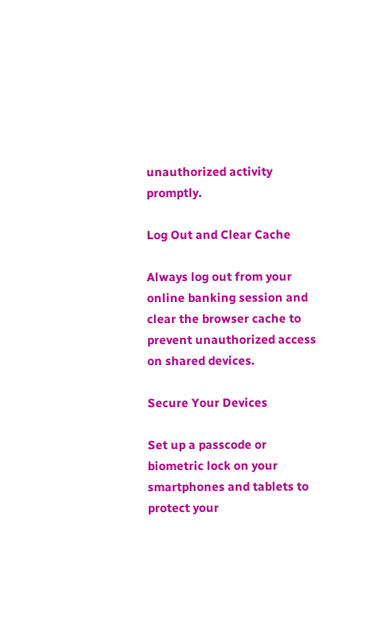unauthorized activity promptly.

Log Out and Clear Cache

Always log out from your online banking session and clear the browser cache to prevent unauthorized access on shared devices.

Secure Your Devices

Set up a passcode or biometric lock on your smartphones and tablets to protect your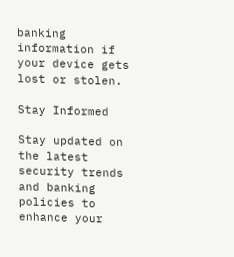banking information if your device gets lost or stolen.

Stay Informed

Stay updated on the latest security trends and banking policies to enhance your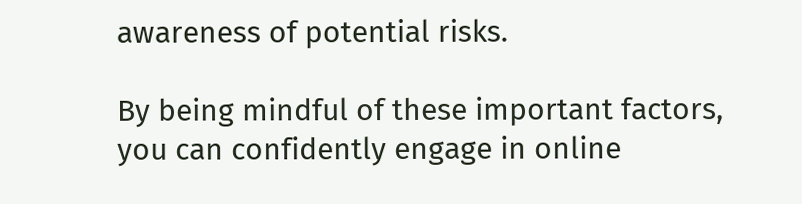awareness of potential risks.

By being mindful of these important factors, you can confidently engage in online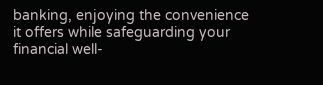banking, enjoying the convenience it offers while safeguarding your financial well-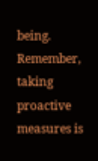being. Remember, taking proactive measures is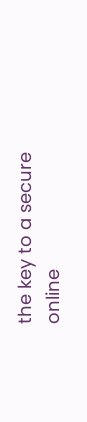the key to a secure online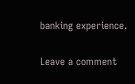banking experience.

Leave a comment